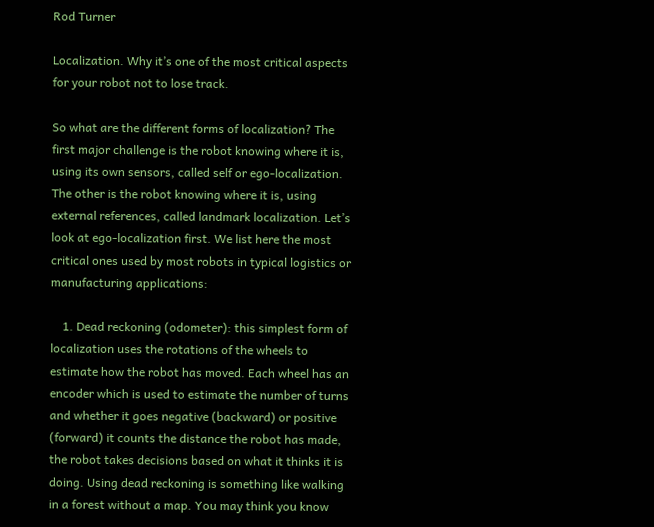Rod Turner

Localization. Why it’s one of the most critical aspects for your robot not to lose track.

So what are the different forms of localization? The first major challenge is the robot knowing where it is, using its own sensors, called self or ego-localization. The other is the robot knowing where it is, using external references, called landmark localization. Let’s look at ego-localization first. We list here the most critical ones used by most robots in typical logistics or manufacturing applications:

    1. Dead reckoning (odometer): this simplest form of localization uses the rotations of the wheels to estimate how the robot has moved. Each wheel has an encoder which is used to estimate the number of turns and whether it goes negative (backward) or positive (forward) it counts the distance the robot has made, the robot takes decisions based on what it thinks it is doing. Using dead reckoning is something like walking in a forest without a map. You may think you know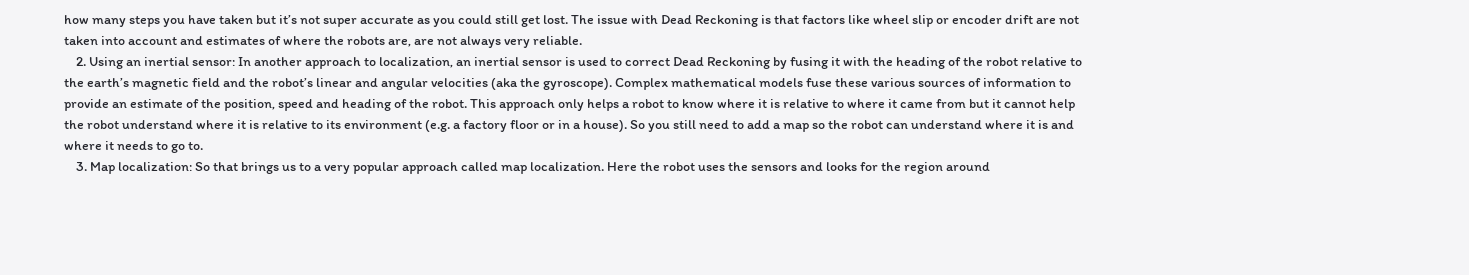how many steps you have taken but it’s not super accurate as you could still get lost. The issue with Dead Reckoning is that factors like wheel slip or encoder drift are not taken into account and estimates of where the robots are, are not always very reliable.
    2. Using an inertial sensor: In another approach to localization, an inertial sensor is used to correct Dead Reckoning by fusing it with the heading of the robot relative to the earth’s magnetic field and the robot’s linear and angular velocities (aka the gyroscope). Complex mathematical models fuse these various sources of information to provide an estimate of the position, speed and heading of the robot. This approach only helps a robot to know where it is relative to where it came from but it cannot help the robot understand where it is relative to its environment (e.g. a factory floor or in a house). So you still need to add a map so the robot can understand where it is and where it needs to go to.
    3. Map localization: So that brings us to a very popular approach called map localization. Here the robot uses the sensors and looks for the region around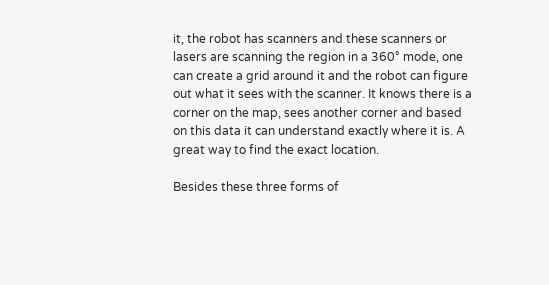it, the robot has scanners and these scanners or lasers are scanning the region in a 360° mode, one can create a grid around it and the robot can figure out what it sees with the scanner. It knows there is a corner on the map, sees another corner and based on this data it can understand exactly where it is. A great way to find the exact location.

Besides these three forms of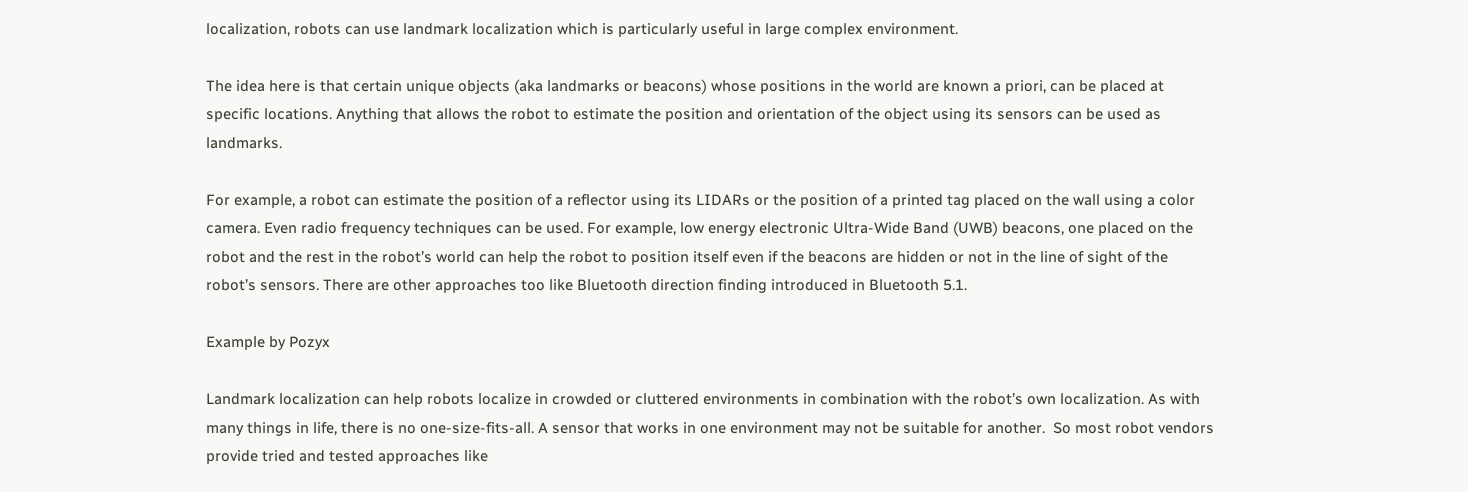localization, robots can use landmark localization which is particularly useful in large complex environment.

The idea here is that certain unique objects (aka landmarks or beacons) whose positions in the world are known a priori, can be placed at specific locations. Anything that allows the robot to estimate the position and orientation of the object using its sensors can be used as landmarks.

For example, a robot can estimate the position of a reflector using its LIDARs or the position of a printed tag placed on the wall using a color camera. Even radio frequency techniques can be used. For example, low energy electronic Ultra-Wide Band (UWB) beacons, one placed on the robot and the rest in the robot’s world can help the robot to position itself even if the beacons are hidden or not in the line of sight of the robot’s sensors. There are other approaches too like Bluetooth direction finding introduced in Bluetooth 5.1.

Example by Pozyx

Landmark localization can help robots localize in crowded or cluttered environments in combination with the robot’s own localization. As with many things in life, there is no one-size-fits-all. A sensor that works in one environment may not be suitable for another.  So most robot vendors provide tried and tested approaches like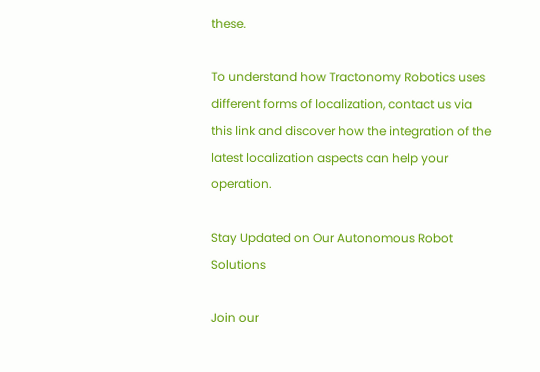these.

To understand how Tractonomy Robotics uses different forms of localization, contact us via this link and discover how the integration of the latest localization aspects can help your operation.

Stay Updated on Our Autonomous Robot Solutions

Join our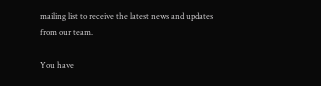mailing list to receive the latest news and updates from our team.

You have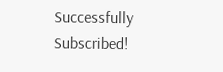Successfully Subscribed!